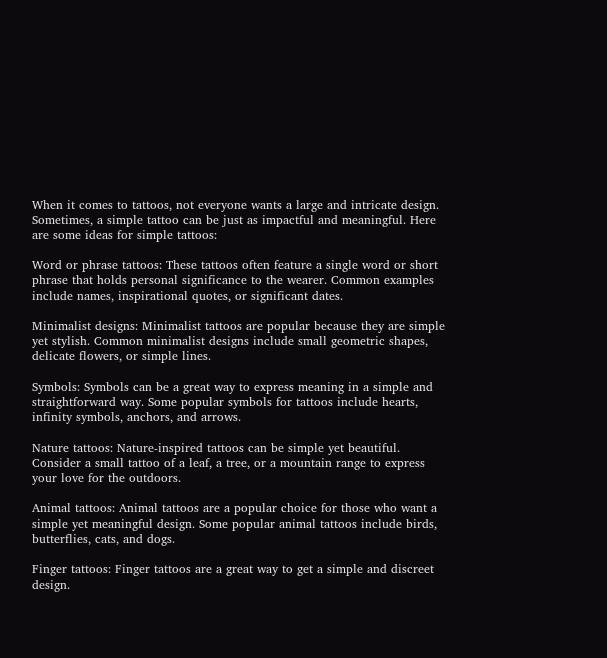When it comes to tattoos, not everyone wants a large and intricate design. Sometimes, a simple tattoo can be just as impactful and meaningful. Here are some ideas for simple tattoos:

Word or phrase tattoos: These tattoos often feature a single word or short phrase that holds personal significance to the wearer. Common examples include names, inspirational quotes, or significant dates.

Minimalist designs: Minimalist tattoos are popular because they are simple yet stylish. Common minimalist designs include small geometric shapes, delicate flowers, or simple lines.

Symbols: Symbols can be a great way to express meaning in a simple and straightforward way. Some popular symbols for tattoos include hearts, infinity symbols, anchors, and arrows.

Nature tattoos: Nature-inspired tattoos can be simple yet beautiful. Consider a small tattoo of a leaf, a tree, or a mountain range to express your love for the outdoors.

Animal tattoos: Animal tattoos are a popular choice for those who want a simple yet meaningful design. Some popular animal tattoos include birds, butterflies, cats, and dogs.

Finger tattoos: Finger tattoos are a great way to get a simple and discreet design.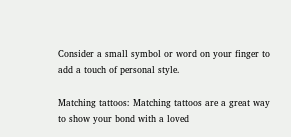Consider a small symbol or word on your finger to add a touch of personal style.

Matching tattoos: Matching tattoos are a great way to show your bond with a loved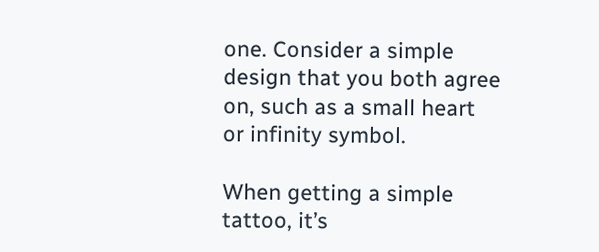one. Consider a simple design that you both agree on, such as a small heart or infinity symbol.

When getting a simple tattoo, it’s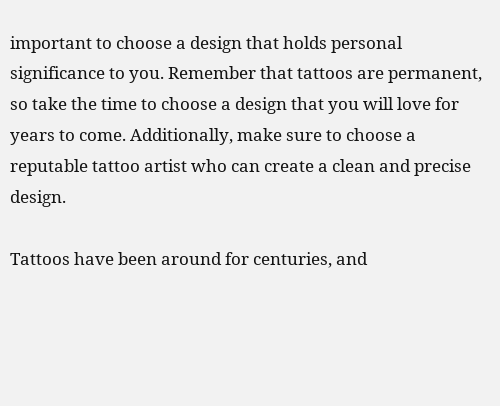important to choose a design that holds personal significance to you. Remember that tattoos are permanent, so take the time to choose a design that you will love for years to come. Additionally, make sure to choose a reputable tattoo artist who can create a clean and precise design.

Tattoos have been around for centuries, and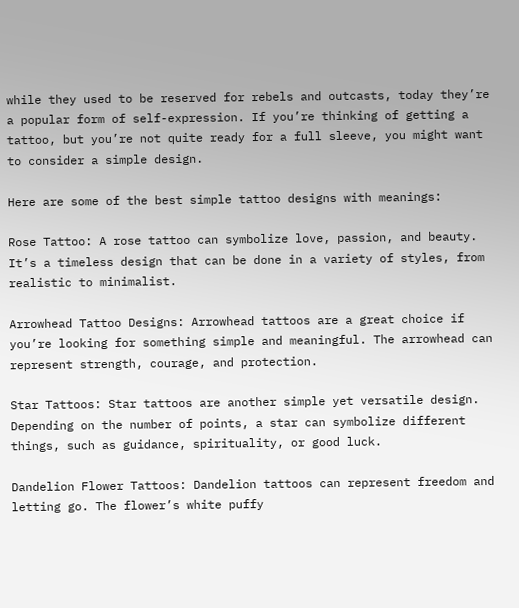while they used to be reserved for rebels and outcasts, today they’re a popular form of self-expression. If you’re thinking of getting a tattoo, but you’re not quite ready for a full sleeve, you might want to consider a simple design.

Here are some of the best simple tattoo designs with meanings:

Rose Tattoo: A rose tattoo can symbolize love, passion, and beauty. It’s a timeless design that can be done in a variety of styles, from realistic to minimalist.

Arrowhead Tattoo Designs: Arrowhead tattoos are a great choice if you’re looking for something simple and meaningful. The arrowhead can represent strength, courage, and protection.

Star Tattoos: Star tattoos are another simple yet versatile design. Depending on the number of points, a star can symbolize different things, such as guidance, spirituality, or good luck.

Dandelion Flower Tattoos: Dandelion tattoos can represent freedom and letting go. The flower’s white puffy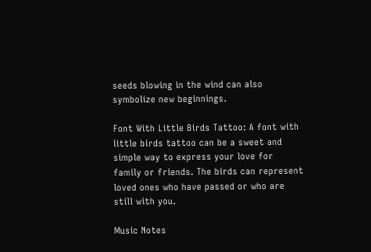seeds blowing in the wind can also symbolize new beginnings.

Font With Little Birds Tattoo: A font with little birds tattoo can be a sweet and simple way to express your love for family or friends. The birds can represent loved ones who have passed or who are still with you.

Music Notes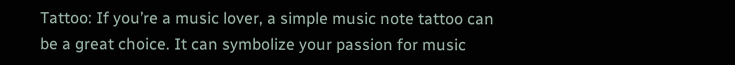Tattoo: If you’re a music lover, a simple music note tattoo can be a great choice. It can symbolize your passion for music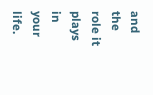and the role it plays in your life.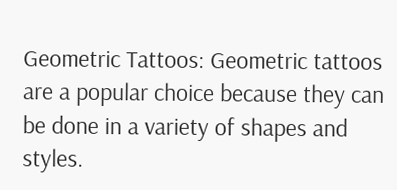Geometric Tattoos: Geometric tattoos are a popular choice because they can be done in a variety of shapes and styles.